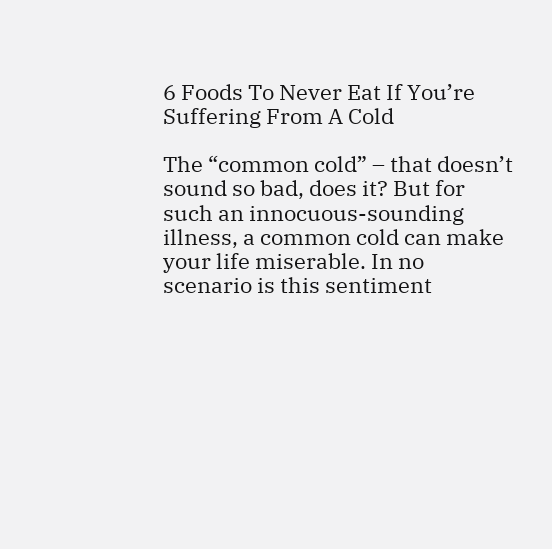6 Foods To Never Eat If You’re Suffering From A Cold

The “common cold” – that doesn’t sound so bad, does it? But for such an innocuous-sounding illness, a common cold can make your life miserable. In no scenario is this sentiment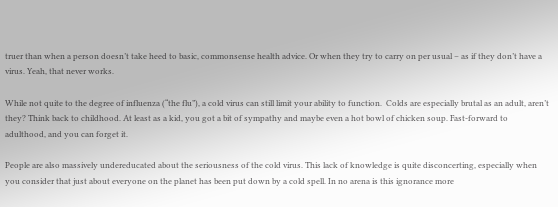truer than when a person doesn’t take heed to basic, commonsense health advice. Or when they try to carry on per usual – as if they don’t have a virus. Yeah, that never works.

While not quite to the degree of influenza (“the flu”), a cold virus can still limit your ability to function.  Colds are especially brutal as an adult, aren’t they? Think back to childhood. At least as a kid, you got a bit of sympathy and maybe even a hot bowl of chicken soup. Fast-forward to adulthood, and you can forget it.

People are also massively undereducated about the seriousness of the cold virus. This lack of knowledge is quite disconcerting, especially when you consider that just about everyone on the planet has been put down by a cold spell. In no arena is this ignorance more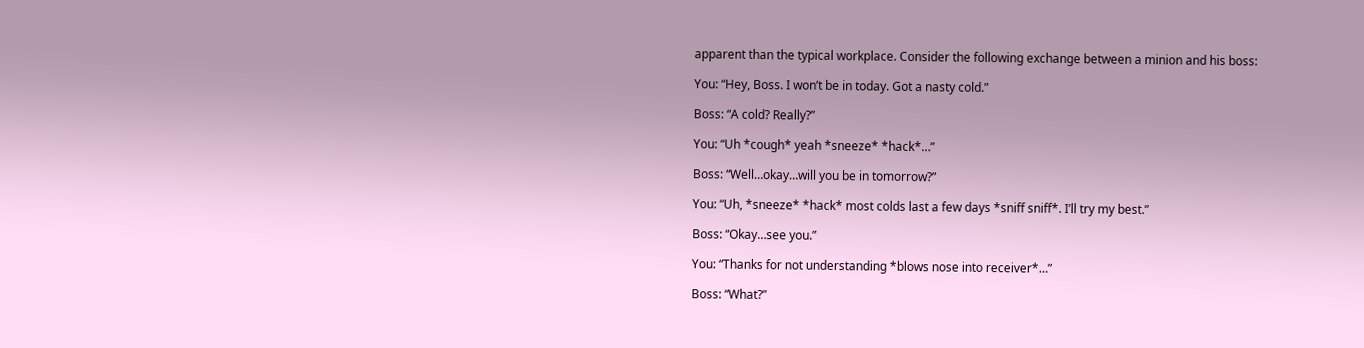apparent than the typical workplace. Consider the following exchange between a minion and his boss:

You: “Hey, Boss. I won’t be in today. Got a nasty cold.”

Boss: “A cold? Really?”

You: “Uh *cough* yeah *sneeze* *hack*…”

Boss: “Well…okay…will you be in tomorrow?”

You: “Uh, *sneeze* *hack* most colds last a few days *sniff sniff*. I’ll try my best.”

Boss: “Okay…see you.”

You: “Thanks for not understanding *blows nose into receiver*…”

Boss: “What?”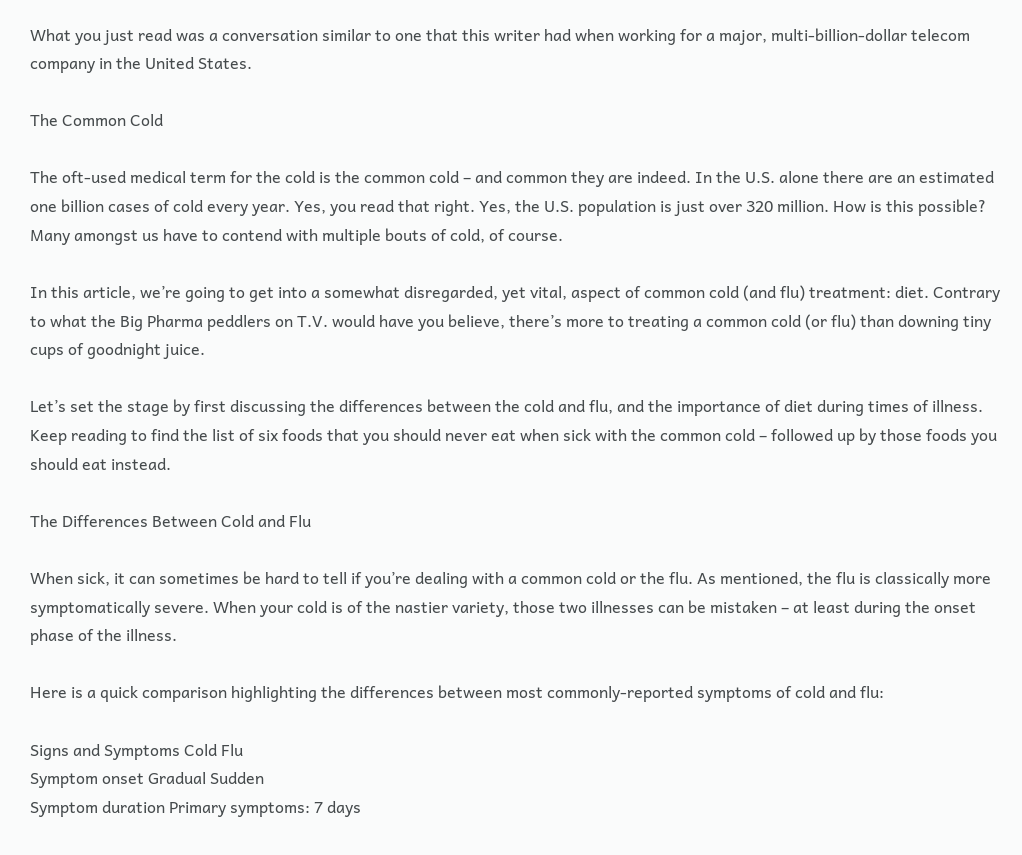What you just read was a conversation similar to one that this writer had when working for a major, multi-billion-dollar telecom company in the United States.

The Common Cold

The oft-used medical term for the cold is the common cold – and common they are indeed. In the U.S. alone there are an estimated one billion cases of cold every year. Yes, you read that right. Yes, the U.S. population is just over 320 million. How is this possible? Many amongst us have to contend with multiple bouts of cold, of course.

In this article, we’re going to get into a somewhat disregarded, yet vital, aspect of common cold (and flu) treatment: diet. Contrary to what the Big Pharma peddlers on T.V. would have you believe, there’s more to treating a common cold (or flu) than downing tiny cups of goodnight juice.

Let’s set the stage by first discussing the differences between the cold and flu, and the importance of diet during times of illness. Keep reading to find the list of six foods that you should never eat when sick with the common cold – followed up by those foods you should eat instead.

The Differences Between Cold and Flu

When sick, it can sometimes be hard to tell if you’re dealing with a common cold or the flu. As mentioned, the flu is classically more symptomatically severe. When your cold is of the nastier variety, those two illnesses can be mistaken – at least during the onset phase of the illness.

Here is a quick comparison highlighting the differences between most commonly-reported symptoms of cold and flu:

Signs and Symptoms Cold Flu
Symptom onset Gradual Sudden
Symptom duration Primary symptoms: 7 days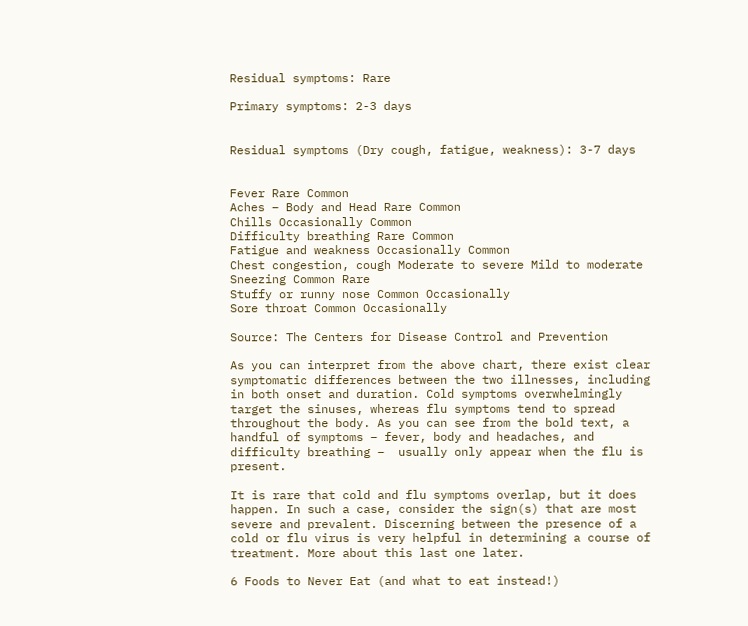Residual symptoms: Rare

Primary symptoms: 2-3 days


Residual symptoms (Dry cough, fatigue, weakness): 3-7 days


Fever Rare Common
Aches – Body and Head Rare Common
Chills Occasionally Common
Difficulty breathing Rare Common
Fatigue and weakness Occasionally Common
Chest congestion, cough Moderate to severe Mild to moderate
Sneezing Common Rare
Stuffy or runny nose Common Occasionally
Sore throat Common Occasionally

Source: The Centers for Disease Control and Prevention

As you can interpret from the above chart, there exist clear symptomatic differences between the two illnesses, including in both onset and duration. Cold symptoms overwhelmingly target the sinuses, whereas flu symptoms tend to spread throughout the body. As you can see from the bold text, a handful of symptoms – fever, body and headaches, and difficulty breathing –  usually only appear when the flu is present.

It is rare that cold and flu symptoms overlap, but it does happen. In such a case, consider the sign(s) that are most severe and prevalent. Discerning between the presence of a cold or flu virus is very helpful in determining a course of treatment. More about this last one later.

6 Foods to Never Eat (and what to eat instead!)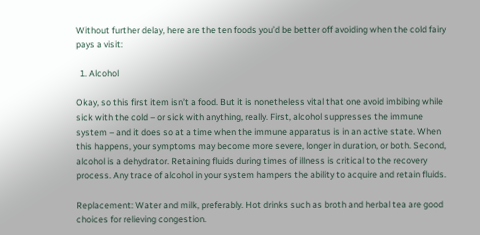Without further delay, here are the ten foods you’d be better off avoiding when the cold fairy pays a visit:

  1. Alcohol

Okay, so this first item isn’t a food. But it is nonetheless vital that one avoid imbibing while sick with the cold – or sick with anything, really. First, alcohol suppresses the immune system – and it does so at a time when the immune apparatus is in an active state. When this happens, your symptoms may become more severe, longer in duration, or both. Second, alcohol is a dehydrator. Retaining fluids during times of illness is critical to the recovery process. Any trace of alcohol in your system hampers the ability to acquire and retain fluids.

Replacement: Water and milk, preferably. Hot drinks such as broth and herbal tea are good choices for relieving congestion.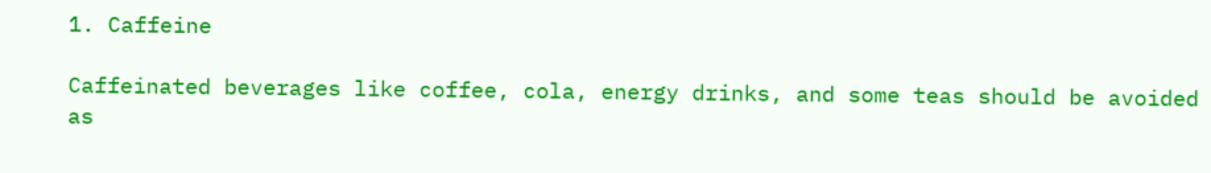1. Caffeine

Caffeinated beverages like coffee, cola, energy drinks, and some teas should be avoided as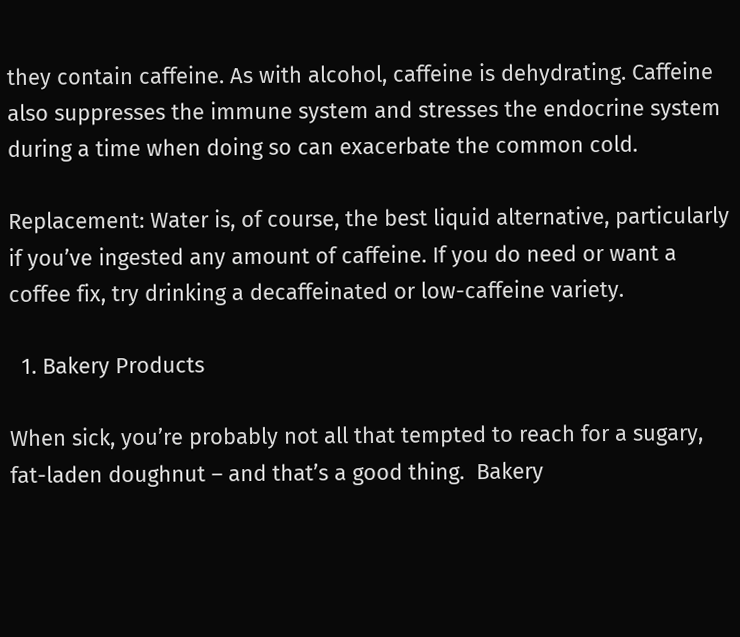they contain caffeine. As with alcohol, caffeine is dehydrating. Caffeine also suppresses the immune system and stresses the endocrine system during a time when doing so can exacerbate the common cold.

Replacement: Water is, of course, the best liquid alternative, particularly if you’ve ingested any amount of caffeine. If you do need or want a coffee fix, try drinking a decaffeinated or low-caffeine variety.

  1. Bakery Products

When sick, you’re probably not all that tempted to reach for a sugary, fat-laden doughnut – and that’s a good thing.  Bakery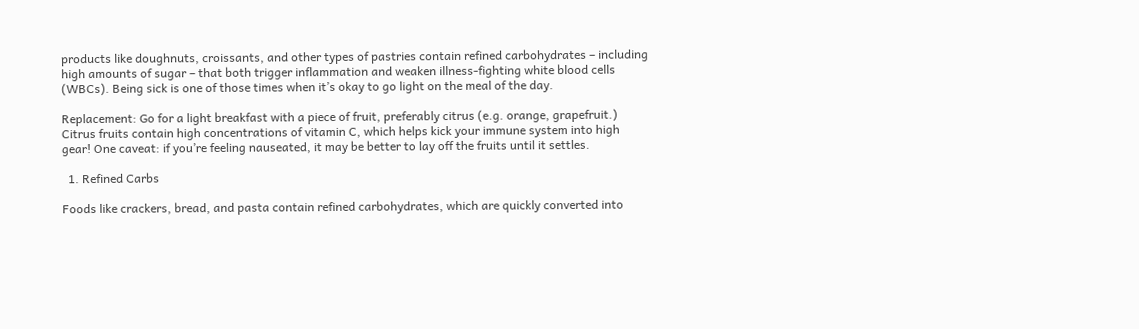products like doughnuts, croissants, and other types of pastries contain refined carbohydrates – including high amounts of sugar – that both trigger inflammation and weaken illness-fighting white blood cells (WBCs). Being sick is one of those times when it’s okay to go light on the meal of the day.

Replacement: Go for a light breakfast with a piece of fruit, preferably citrus (e.g. orange, grapefruit.) Citrus fruits contain high concentrations of vitamin C, which helps kick your immune system into high gear! One caveat: if you’re feeling nauseated, it may be better to lay off the fruits until it settles.

  1. Refined Carbs

Foods like crackers, bread, and pasta contain refined carbohydrates, which are quickly converted into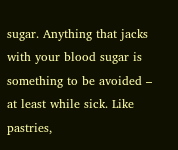sugar. Anything that jacks with your blood sugar is something to be avoided – at least while sick. Like pastries,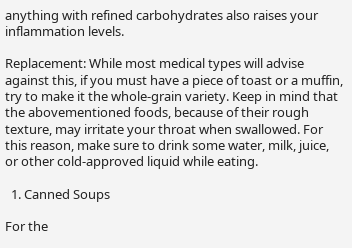anything with refined carbohydrates also raises your inflammation levels.

Replacement: While most medical types will advise against this, if you must have a piece of toast or a muffin, try to make it the whole-grain variety. Keep in mind that the abovementioned foods, because of their rough texture, may irritate your throat when swallowed. For this reason, make sure to drink some water, milk, juice, or other cold-approved liquid while eating.

  1. Canned Soups

For the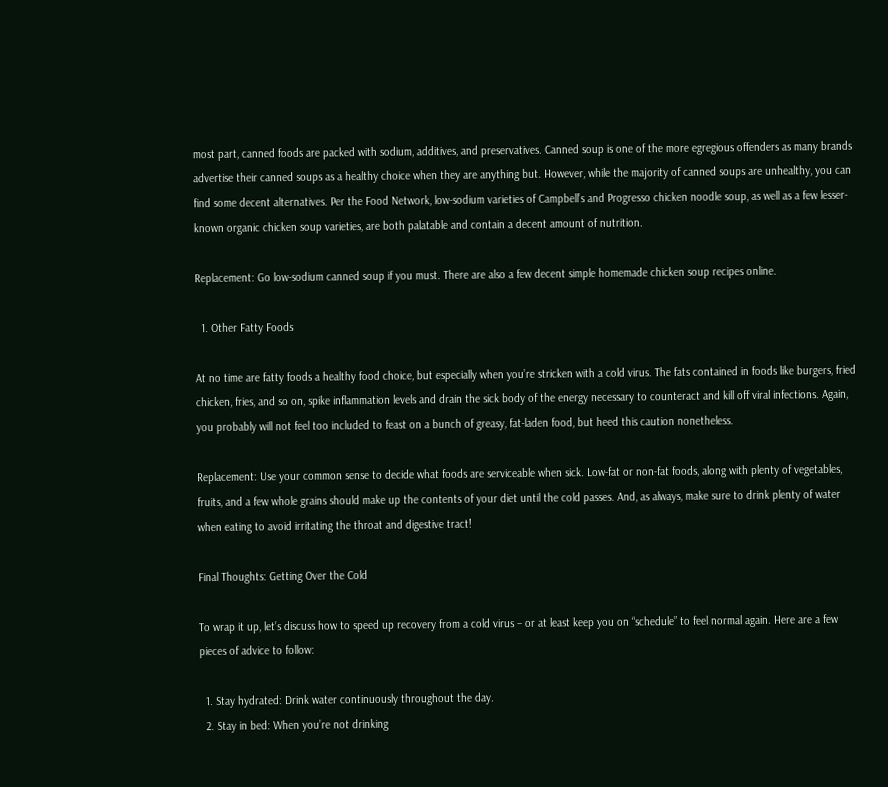most part, canned foods are packed with sodium, additives, and preservatives. Canned soup is one of the more egregious offenders as many brands advertise their canned soups as a healthy choice when they are anything but. However, while the majority of canned soups are unhealthy, you can find some decent alternatives. Per the Food Network, low-sodium varieties of Campbell’s and Progresso chicken noodle soup, as well as a few lesser-known organic chicken soup varieties, are both palatable and contain a decent amount of nutrition.

Replacement: Go low-sodium canned soup if you must. There are also a few decent simple homemade chicken soup recipes online.

  1. Other Fatty Foods

At no time are fatty foods a healthy food choice, but especially when you’re stricken with a cold virus. The fats contained in foods like burgers, fried chicken, fries, and so on, spike inflammation levels and drain the sick body of the energy necessary to counteract and kill off viral infections. Again, you probably will not feel too included to feast on a bunch of greasy, fat-laden food, but heed this caution nonetheless.

Replacement: Use your common sense to decide what foods are serviceable when sick. Low-fat or non-fat foods, along with plenty of vegetables, fruits, and a few whole grains should make up the contents of your diet until the cold passes. And, as always, make sure to drink plenty of water when eating to avoid irritating the throat and digestive tract!

Final Thoughts: Getting Over the Cold

To wrap it up, let’s discuss how to speed up recovery from a cold virus – or at least keep you on “schedule” to feel normal again. Here are a few pieces of advice to follow:

  1. Stay hydrated: Drink water continuously throughout the day.
  2. Stay in bed: When you’re not drinking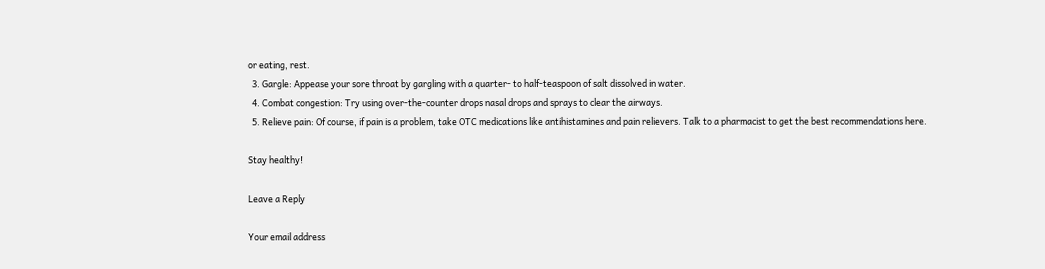or eating, rest.
  3. Gargle: Appease your sore throat by gargling with a quarter- to half-teaspoon of salt dissolved in water.
  4. Combat congestion: Try using over-the-counter drops nasal drops and sprays to clear the airways.
  5. Relieve pain: Of course, if pain is a problem, take OTC medications like antihistamines and pain relievers. Talk to a pharmacist to get the best recommendations here.

Stay healthy!

Leave a Reply

Your email address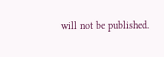will not be published.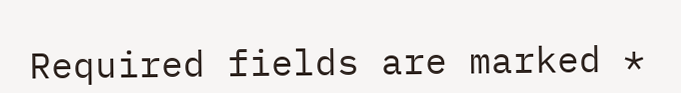Required fields are marked *